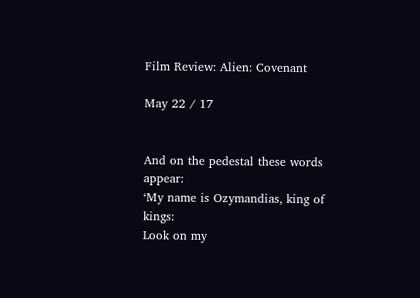Film Review: Alien: Covenant

May 22 / 17


And on the pedestal these words appear:
‘My name is Ozymandias, king of kings:
Look on my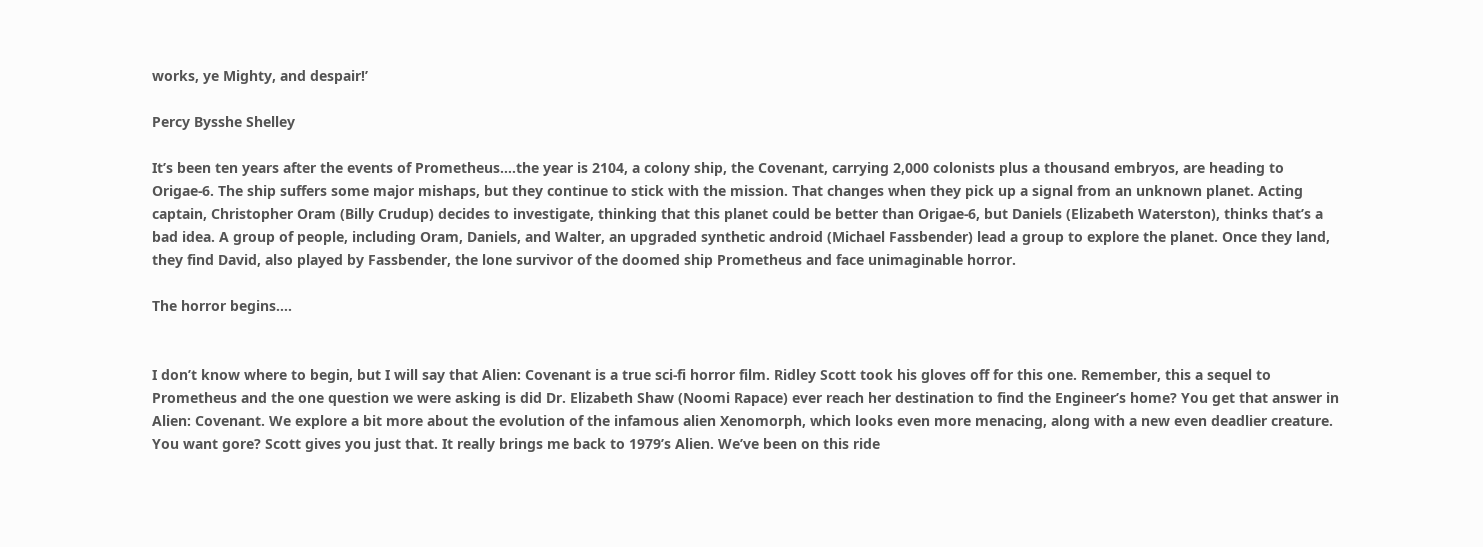works, ye Mighty, and despair!’

Percy Bysshe Shelley

It’s been ten years after the events of Prometheus….the year is 2104, a colony ship, the Covenant, carrying 2,000 colonists plus a thousand embryos, are heading to Origae-6. The ship suffers some major mishaps, but they continue to stick with the mission. That changes when they pick up a signal from an unknown planet. Acting captain, Christopher Oram (Billy Crudup) decides to investigate, thinking that this planet could be better than Origae-6, but Daniels (Elizabeth Waterston), thinks that’s a bad idea. A group of people, including Oram, Daniels, and Walter, an upgraded synthetic android (Michael Fassbender) lead a group to explore the planet. Once they land, they find David, also played by Fassbender, the lone survivor of the doomed ship Prometheus and face unimaginable horror.

The horror begins….


I don’t know where to begin, but I will say that Alien: Covenant is a true sci-fi horror film. Ridley Scott took his gloves off for this one. Remember, this a sequel to Prometheus and the one question we were asking is did Dr. Elizabeth Shaw (Noomi Rapace) ever reach her destination to find the Engineer’s home? You get that answer in Alien: Covenant. We explore a bit more about the evolution of the infamous alien Xenomorph, which looks even more menacing, along with a new even deadlier creature. You want gore? Scott gives you just that. It really brings me back to 1979’s Alien. We’ve been on this ride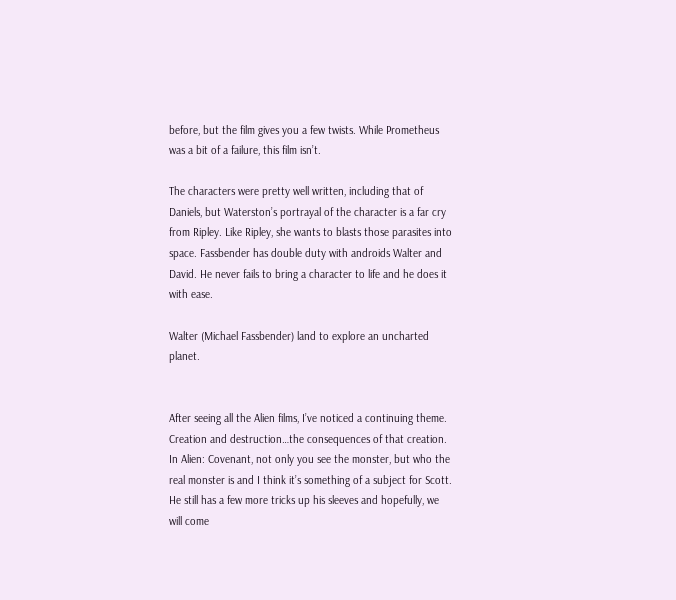before, but the film gives you a few twists. While Prometheus was a bit of a failure, this film isn’t.

The characters were pretty well written, including that of Daniels, but Waterston’s portrayal of the character is a far cry from Ripley. Like Ripley, she wants to blasts those parasites into space. Fassbender has double duty with androids Walter and David. He never fails to bring a character to life and he does it with ease.

Walter (Michael Fassbender) land to explore an uncharted planet.


After seeing all the Alien films, I’ve noticed a continuing theme. Creation and destruction…the consequences of that creation. In Alien: Covenant, not only you see the monster, but who the real monster is and I think it’s something of a subject for Scott. He still has a few more tricks up his sleeves and hopefully, we will come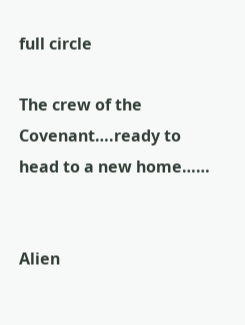full circle

The crew of the Covenant….ready to head to a new home……


Alien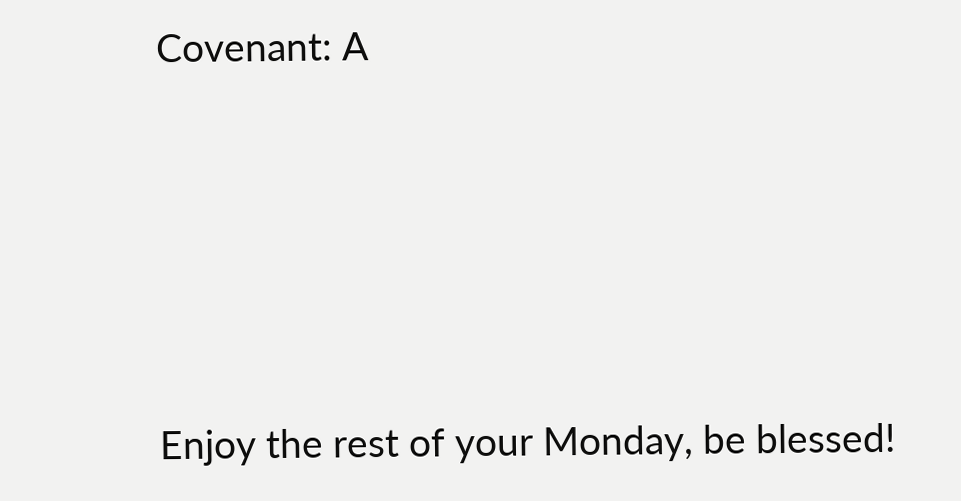Covenant: A





Enjoy the rest of your Monday, be blessed!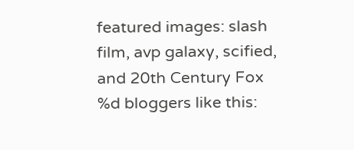featured images: slash film, avp galaxy, scified, and 20th Century Fox
%d bloggers like this: